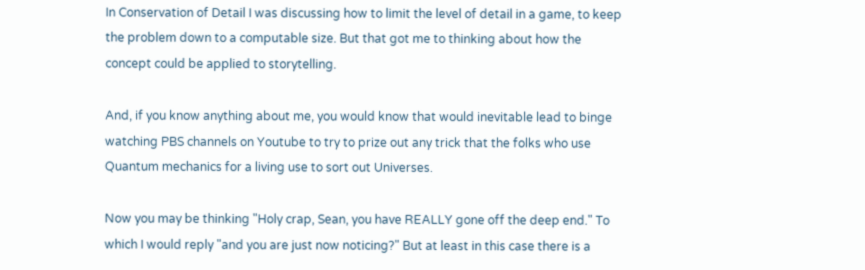In Conservation of Detail I was discussing how to limit the level of detail in a game, to keep the problem down to a computable size. But that got me to thinking about how the concept could be applied to storytelling.

And, if you know anything about me, you would know that would inevitable lead to binge watching PBS channels on Youtube to try to prize out any trick that the folks who use Quantum mechanics for a living use to sort out Universes.

Now you may be thinking "Holy crap, Sean, you have REALLY gone off the deep end." To which I would reply "and you are just now noticing?" But at least in this case there is a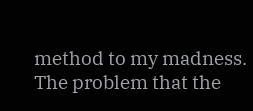method to my madness. The problem that the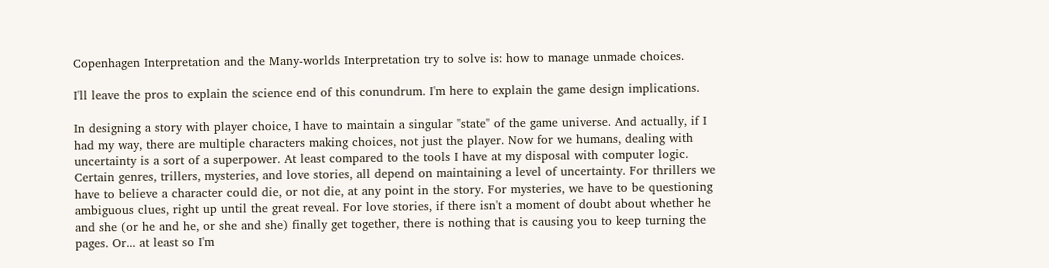Copenhagen Interpretation and the Many-worlds Interpretation try to solve is: how to manage unmade choices.

I'll leave the pros to explain the science end of this conundrum. I'm here to explain the game design implications.

In designing a story with player choice, I have to maintain a singular "state" of the game universe. And actually, if I had my way, there are multiple characters making choices, not just the player. Now for we humans, dealing with uncertainty is a sort of a superpower. At least compared to the tools I have at my disposal with computer logic. Certain genres, trillers, mysteries, and love stories, all depend on maintaining a level of uncertainty. For thrillers we have to believe a character could die, or not die, at any point in the story. For mysteries, we have to be questioning ambiguous clues, right up until the great reveal. For love stories, if there isn't a moment of doubt about whether he and she (or he and he, or she and she) finally get together, there is nothing that is causing you to keep turning the pages. Or... at least so I'm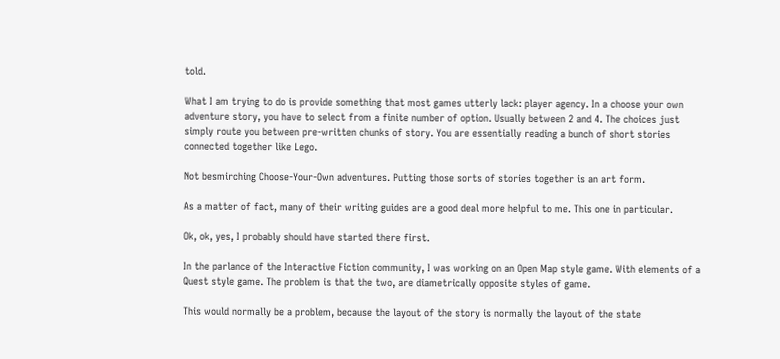told.

What I am trying to do is provide something that most games utterly lack: player agency. In a choose your own adventure story, you have to select from a finite number of option. Usually between 2 and 4. The choices just simply route you between pre-written chunks of story. You are essentially reading a bunch of short stories connected together like Lego.

Not besmirching Choose-Your-Own adventures. Putting those sorts of stories together is an art form.

As a matter of fact, many of their writing guides are a good deal more helpful to me. This one in particular.

Ok, ok, yes, I probably should have started there first.

In the parlance of the Interactive Fiction community, I was working on an Open Map style game. With elements of a Quest style game. The problem is that the two, are diametrically opposite styles of game.

This would normally be a problem, because the layout of the story is normally the layout of the state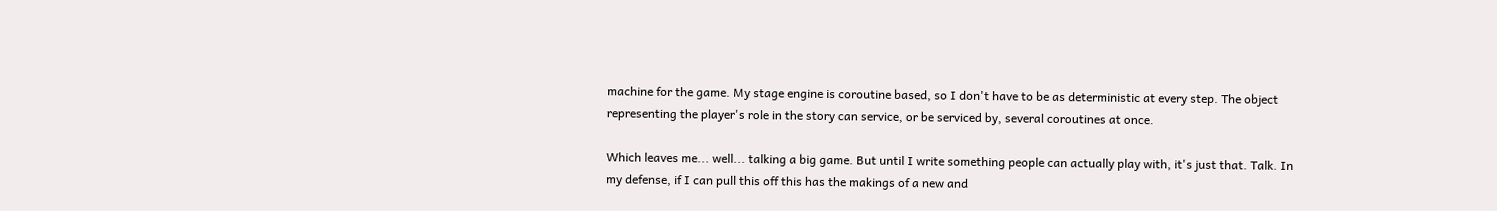machine for the game. My stage engine is coroutine based, so I don't have to be as deterministic at every step. The object representing the player's role in the story can service, or be serviced by, several coroutines at once.

Which leaves me... well... talking a big game. But until I write something people can actually play with, it's just that. Talk. In my defense, if I can pull this off this has the makings of a new and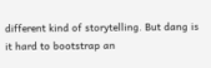different kind of storytelling. But dang is it hard to bootstrap an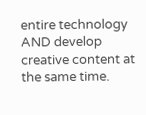entire technology AND develop creative content at the same time.